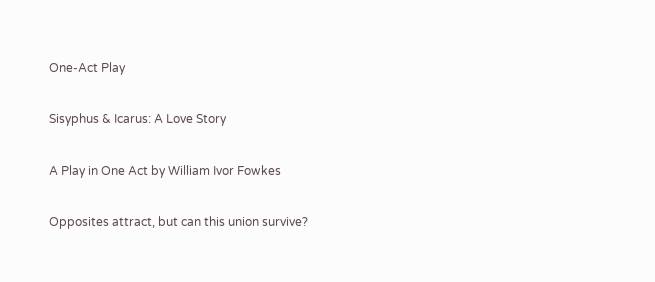One-Act Play

Sisyphus & Icarus: A Love Story

A Play in One Act by William Ivor Fowkes

Opposites attract, but can this union survive?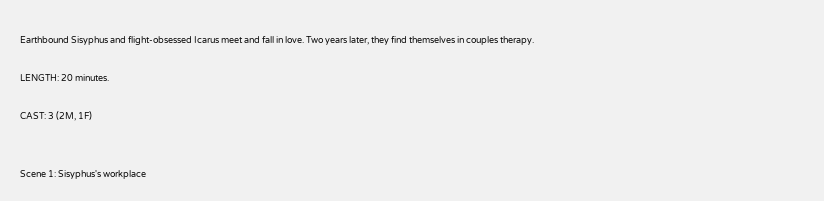Earthbound Sisyphus and flight-obsessed Icarus meet and fall in love. Two years later, they find themselves in couples therapy.

LENGTH: 20 minutes.

CAST: 3 (2M, 1F)


Scene 1: Sisyphus's workplace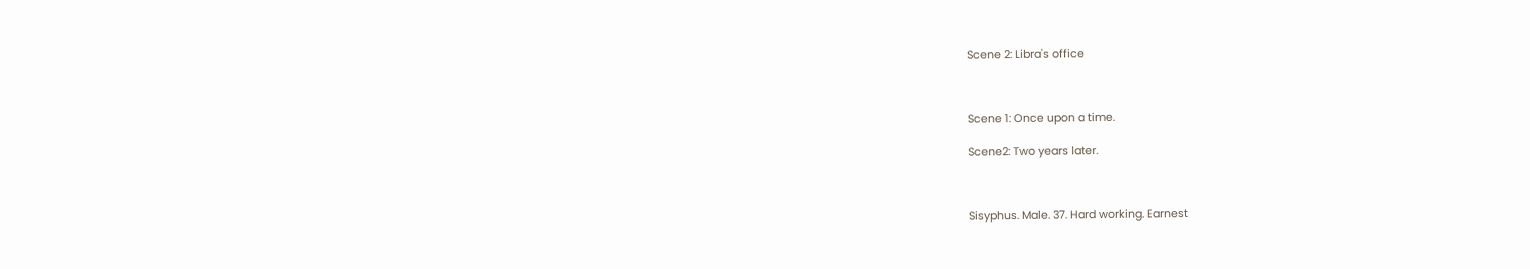Scene 2: Libra's office



Scene 1: Once upon a time.

Scene2: Two years later.



Sisyphus. Male. 37. Hard working. Earnest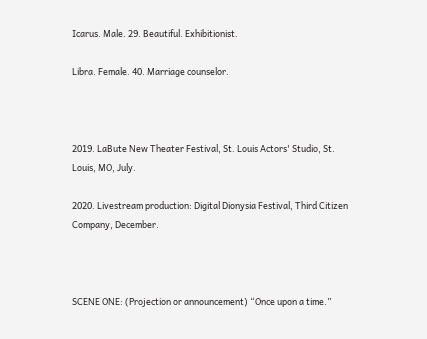Icarus. Male. 29. Beautiful. Exhibitionist.

Libra. Female. 40. Marriage counselor.



2019. LaBute New Theater Festival, St. Louis Actors' Studio, St. Louis, MO, July.

2020. Livestream production: Digital Dionysia Festival, Third Citizen Company, December.



SCENE ONE: (Projection or announcement) “Once upon a time.”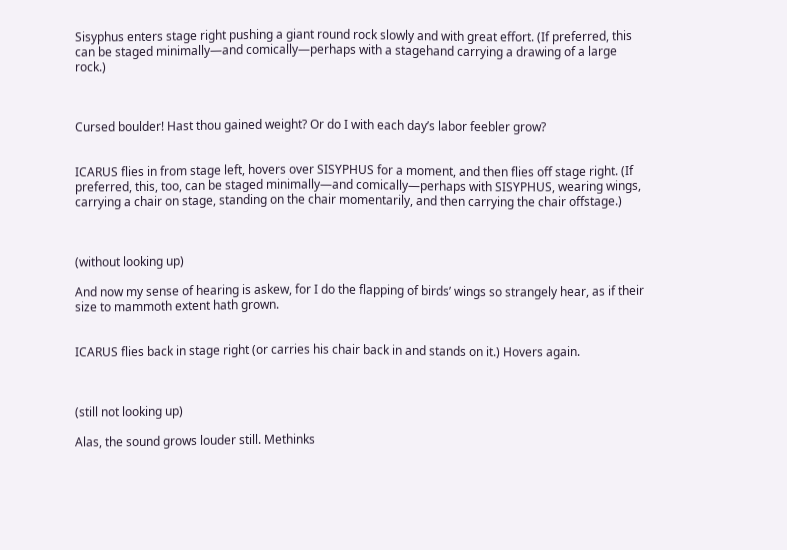Sisyphus enters stage right pushing a giant round rock slowly and with great effort. (If preferred, this can be staged minimally—and comically—perhaps with a stagehand carrying a drawing of a large rock.)



Cursed boulder! Hast thou gained weight? Or do I with each day’s labor feebler grow?


ICARUS flies in from stage left, hovers over SISYPHUS for a moment, and then flies off stage right. (If preferred, this, too, can be staged minimally—and comically—perhaps with SISYPHUS, wearing wings, carrying a chair on stage, standing on the chair momentarily, and then carrying the chair offstage.)



(without looking up)

And now my sense of hearing is askew, for I do the flapping of birds’ wings so strangely hear, as if their size to mammoth extent hath grown.


ICARUS flies back in stage right (or carries his chair back in and stands on it.) Hovers again.



(still not looking up)

Alas, the sound grows louder still. Methinks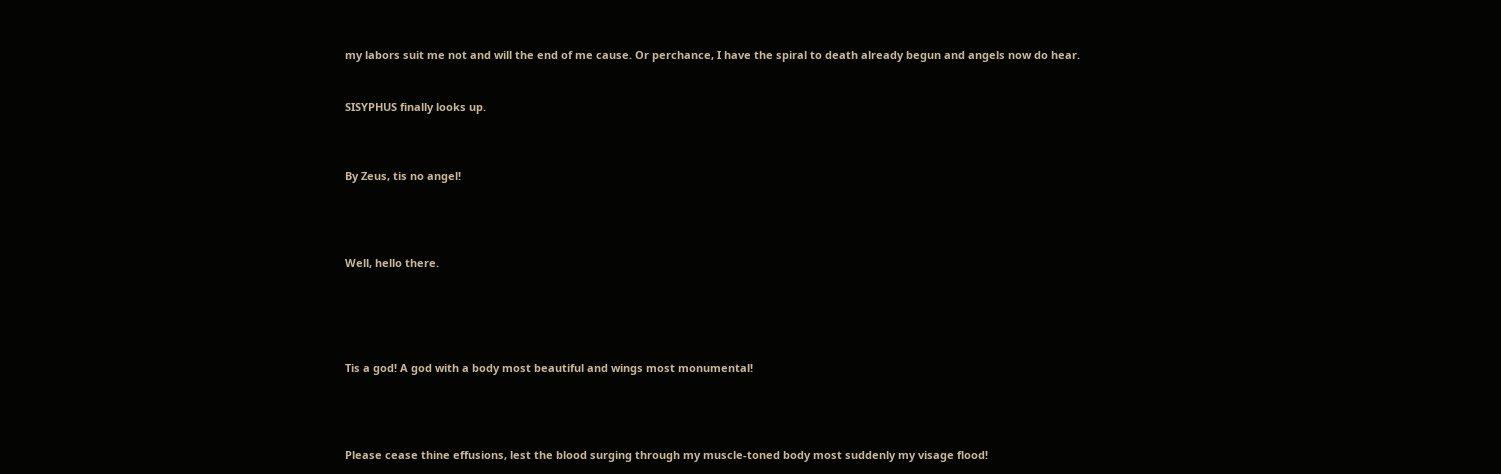my labors suit me not and will the end of me cause. Or perchance, I have the spiral to death already begun and angels now do hear.


SISYPHUS finally looks up.



By Zeus, tis no angel!




Well, hello there.





Tis a god! A god with a body most beautiful and wings most monumental!




Please cease thine effusions, lest the blood surging through my muscle-toned body most suddenly my visage flood!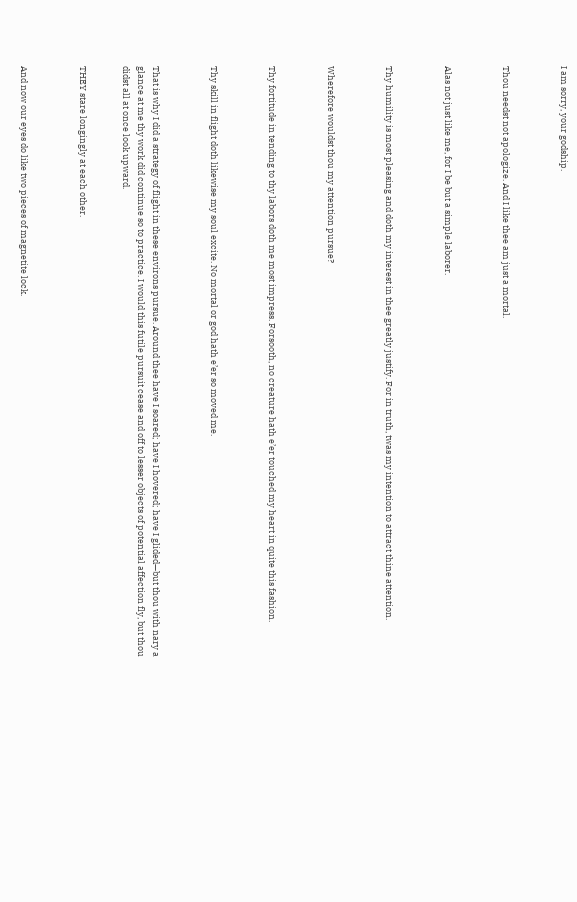I am sorry, your godship.



Thou needst not apologize. And I like thee am just a mortal.



Alas not just like me, for I be but a simple laborer.



Thy humility is most pleasing and doth my interest in thee greatly justify. For in truth, twas my intention to attract thine attention.



Wherefore wouldst thou my attention pursue?



Thy fortitude in tending to thy labors doth me most impress. Forsooth, no creature hath e’er touched my heart in quite this fashion.



Thy skill in flight doth likewise my soul excite. No mortal or god hath e’er so moved me.



That is why I did a strategy of flight in these environs pursue. Around thee have I soared; have I hovered; have I glided—but thou with nary a glance at me thy work did continue so to practice. I would this futile pursuit cease and off to lesser objects of potential affection fly, but thou didst all at once look upward.


THEY stare longingly at each other.



And now our eyes do like two pieces of magnetite lock.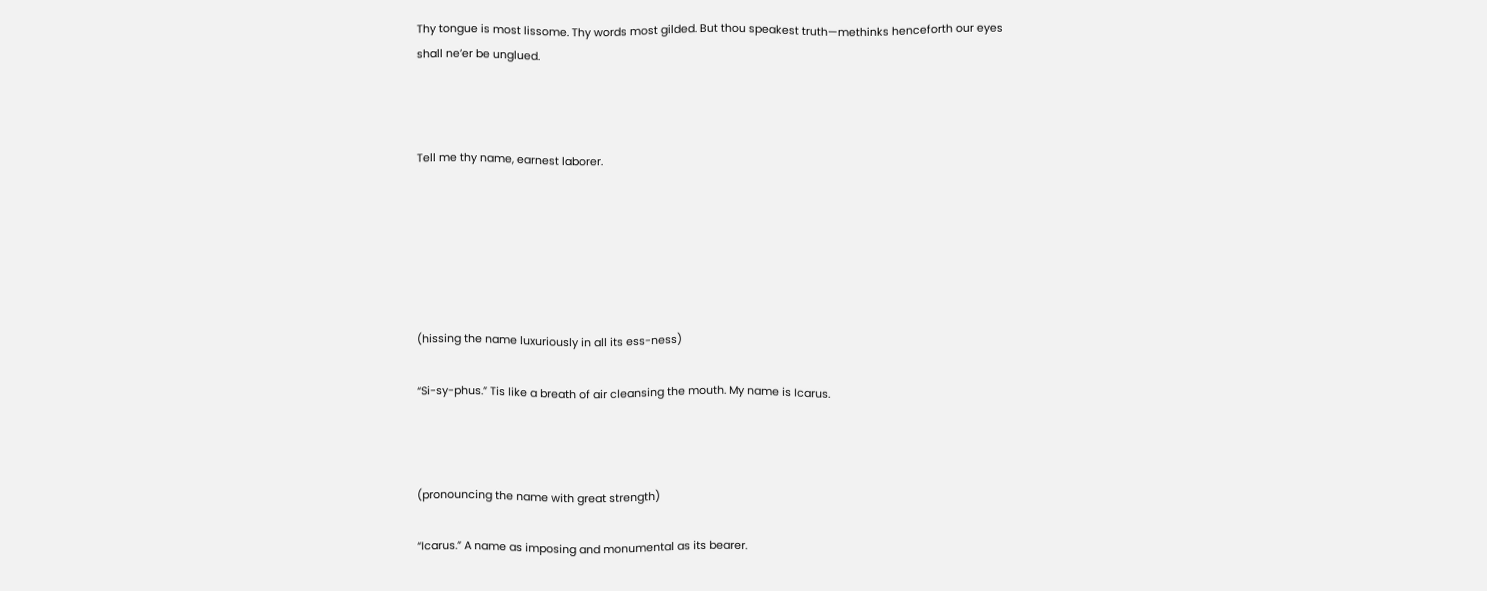Thy tongue is most lissome. Thy words most gilded. But thou speakest truth—methinks henceforth our eyes shall ne’er be unglued.



Tell me thy name, earnest laborer.






(hissing the name luxuriously in all its ess-ness)

“Si-sy-phus.” Tis like a breath of air cleansing the mouth. My name is Icarus.



(pronouncing the name with great strength)

“Icarus.” A name as imposing and monumental as its bearer.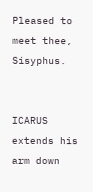Pleased to meet thee, Sisyphus.


ICARUS extends his arm down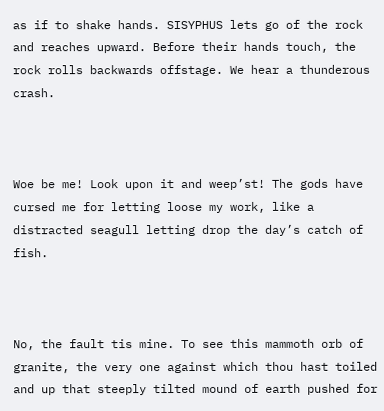as if to shake hands. SISYPHUS lets go of the rock and reaches upward. Before their hands touch, the rock rolls backwards offstage. We hear a thunderous crash.



Woe be me! Look upon it and weep’st! The gods have cursed me for letting loose my work, like a distracted seagull letting drop the day’s catch of fish.



No, the fault tis mine. To see this mammoth orb of granite, the very one against which thou hast toiled and up that steeply tilted mound of earth pushed for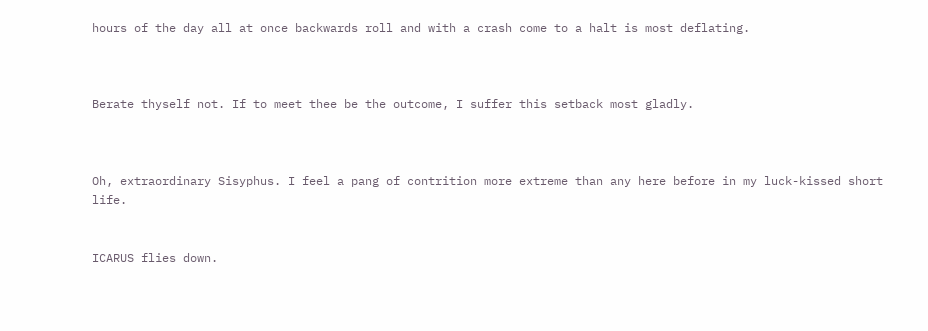hours of the day all at once backwards roll and with a crash come to a halt is most deflating.



Berate thyself not. If to meet thee be the outcome, I suffer this setback most gladly.



Oh, extraordinary Sisyphus. I feel a pang of contrition more extreme than any here before in my luck-kissed short life.


ICARUS flies down.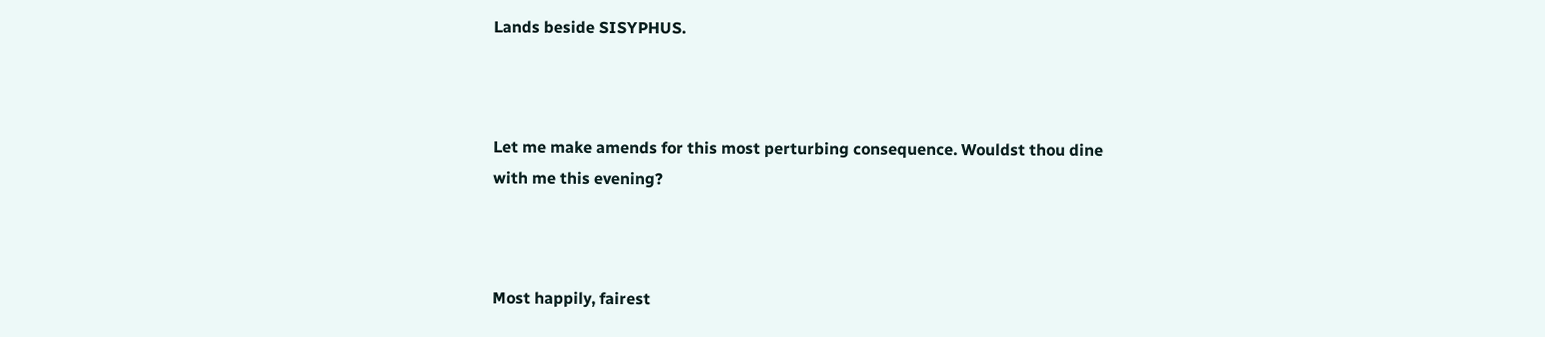Lands beside SISYPHUS.



Let me make amends for this most perturbing consequence. Wouldst thou dine with me this evening?



Most happily, fairest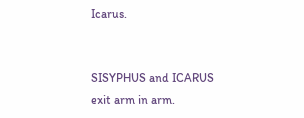Icarus.


SISYPHUS and ICARUS exit arm in arm.